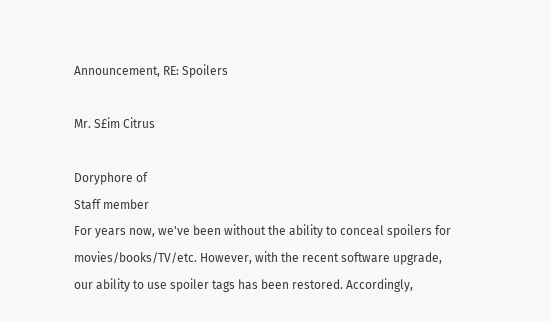Announcement, RE: Spoilers

Mr. S£im Citrus

Doryphore of
Staff member
For years now, we've been without the ability to conceal spoilers for movies/books/TV/etc. However, with the recent software upgrade, our ability to use spoiler tags has been restored. Accordingly,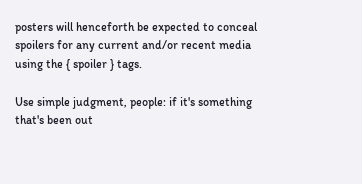posters will henceforth be expected to conceal spoilers for any current and/or recent media using the { spoiler } tags.

Use simple judgment, people: if it's something that's been out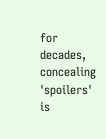for decades, concealing 'spoilers' is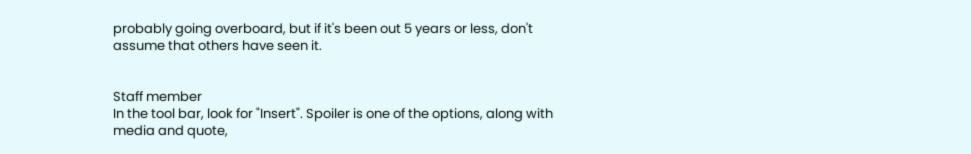probably going overboard, but if it's been out 5 years or less, don't assume that others have seen it.


Staff member
In the tool bar, look for "Insert". Spoiler is one of the options, along with media and quote,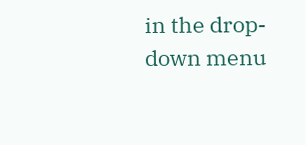in the drop-down menu